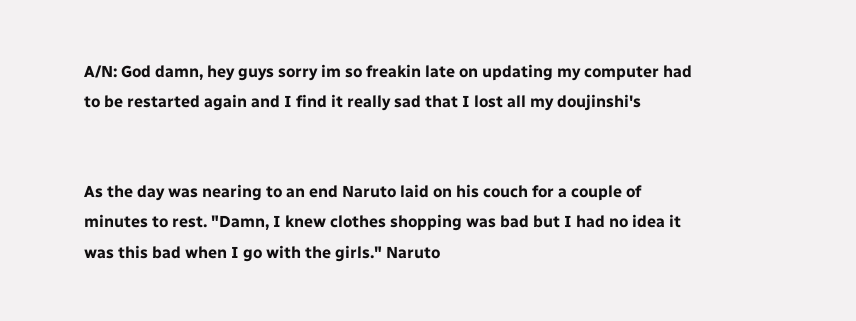A/N: God damn, hey guys sorry im so freakin late on updating my computer had to be restarted again and I find it really sad that I lost all my doujinshi's


As the day was nearing to an end Naruto laid on his couch for a couple of minutes to rest. "Damn, I knew clothes shopping was bad but I had no idea it was this bad when I go with the girls." Naruto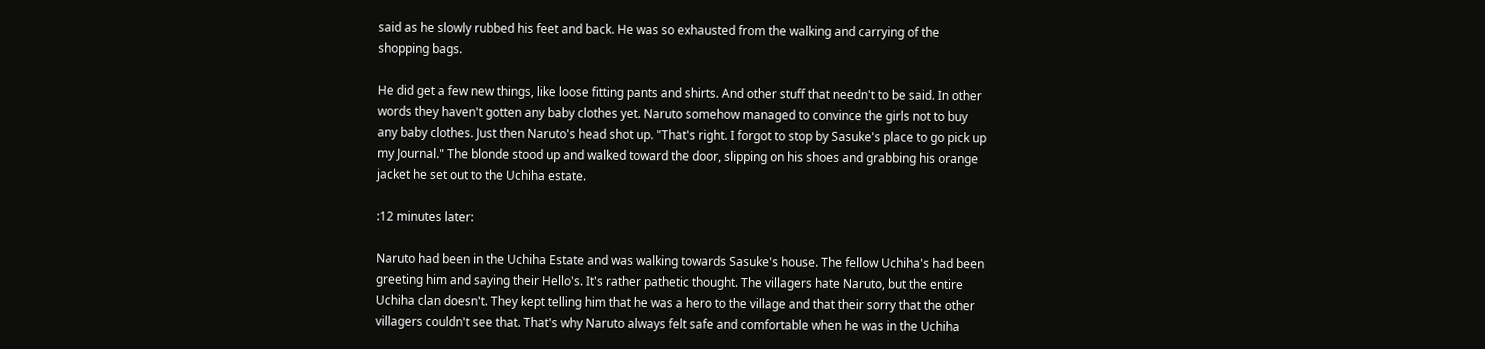said as he slowly rubbed his feet and back. He was so exhausted from the walking and carrying of the shopping bags.

He did get a few new things, like loose fitting pants and shirts. And other stuff that needn't to be said. In other words they haven't gotten any baby clothes yet. Naruto somehow managed to convince the girls not to buy any baby clothes. Just then Naruto's head shot up. "That's right. I forgot to stop by Sasuke's place to go pick up my Journal." The blonde stood up and walked toward the door, slipping on his shoes and grabbing his orange jacket he set out to the Uchiha estate.

:12 minutes later:

Naruto had been in the Uchiha Estate and was walking towards Sasuke's house. The fellow Uchiha's had been greeting him and saying their Hello's. It's rather pathetic thought. The villagers hate Naruto, but the entire Uchiha clan doesn't. They kept telling him that he was a hero to the village and that their sorry that the other villagers couldn't see that. That's why Naruto always felt safe and comfortable when he was in the Uchiha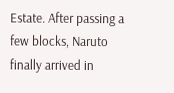Estate. After passing a few blocks, Naruto finally arrived in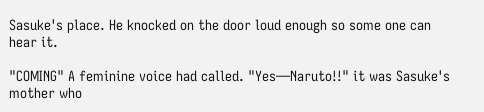Sasuke's place. He knocked on the door loud enough so some one can hear it.

"COMING" A feminine voice had called. "Yes—Naruto!!" it was Sasuke's mother who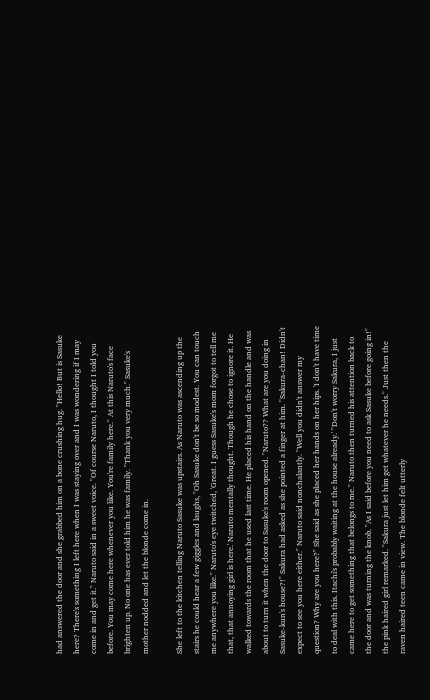had answered the door and she grabbed him on a bone crushing hug. "Hello! But is Sasuke here? There's something I left here when I was staying over and I was wondering if I may come in and get it." Naruto said in a sweet voice. "Of course Naruto, I thought I told you before. You may come here whenever you like. You're family here." At this Naruto's face brighten up. No one has ever told him he was family. "Thank you very much." Sasuke's mother nodded and let the blonde come in.

She left to the kitchen telling Naruto Sasuke was upstairs. As Naruto was ascending up the stairs he could hear a few giggles and laughs, "Oh Sasuke don't be so modest. You can touch me anywhere you like." Naruto's eye twitched, 'Great. I guess Sasuke's mom forgot to tell me that, that annoying girl is here.' Naruto mentally thought. Though he chose to ignore it. He walked towards the room that he used last time. He placed his hand on the handle and was about to turn it when the door to Sasuke's room opened. "Naruto?? What are you doing in Sasuke-kun's house?!" Sakura had asked as she pointed a finger at him. "Sakura-chan! Didn't expect to see you here either." Naruto said nonchalantly. "Well you didn't answer my question? Why are you here?" She said as she placed her hands on her hips. 'I don't have time to deal with this. Itachi's probably waiting at the house already.' "Don't worry Sakura, I just came here to get something that belongs to me." Naruto then turned his attention back to the door and was turning the knob. "As I said before you need to ask Sasuke before going in!" the pink haired girl remarked. "Sakura just let him get whatever he needs." Just then the raven haired teen came in view. The blonde felt utterly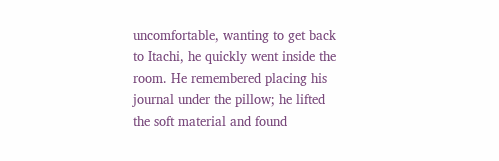uncomfortable, wanting to get back to Itachi, he quickly went inside the room. He remembered placing his journal under the pillow; he lifted the soft material and found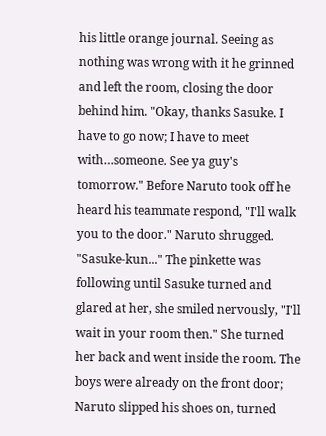his little orange journal. Seeing as nothing was wrong with it he grinned and left the room, closing the door behind him. "Okay, thanks Sasuke. I have to go now; I have to meet with…someone. See ya guy's tomorrow." Before Naruto took off he heard his teammate respond, "I'll walk you to the door." Naruto shrugged. "Sasuke-kun..." The pinkette was following until Sasuke turned and glared at her, she smiled nervously, "I'll wait in your room then." She turned her back and went inside the room. The boys were already on the front door; Naruto slipped his shoes on, turned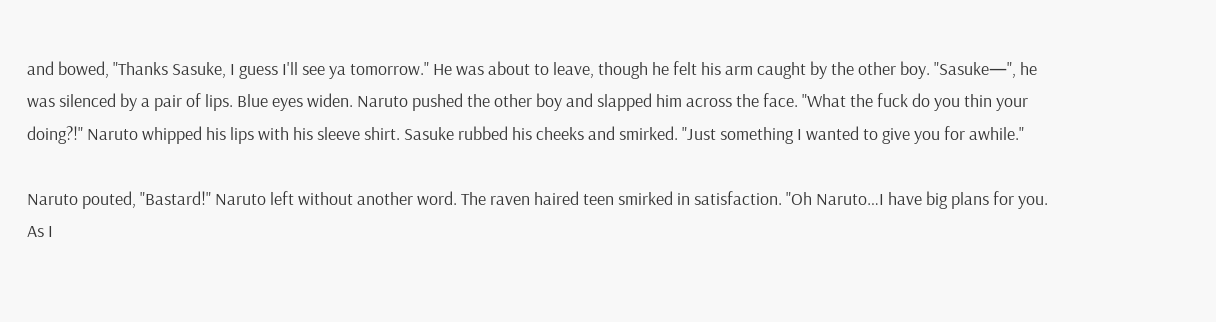and bowed, "Thanks Sasuke, I guess I'll see ya tomorrow." He was about to leave, though he felt his arm caught by the other boy. "Sasuke—", he was silenced by a pair of lips. Blue eyes widen. Naruto pushed the other boy and slapped him across the face. "What the fuck do you thin your doing?!" Naruto whipped his lips with his sleeve shirt. Sasuke rubbed his cheeks and smirked. "Just something I wanted to give you for awhile."

Naruto pouted, "Bastard!" Naruto left without another word. The raven haired teen smirked in satisfaction. "Oh Naruto…I have big plans for you. As I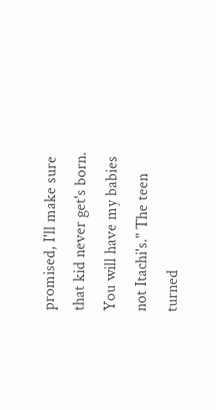promised, I'll make sure that kid never get's born. You will have my babies not Itachi's." The teen turned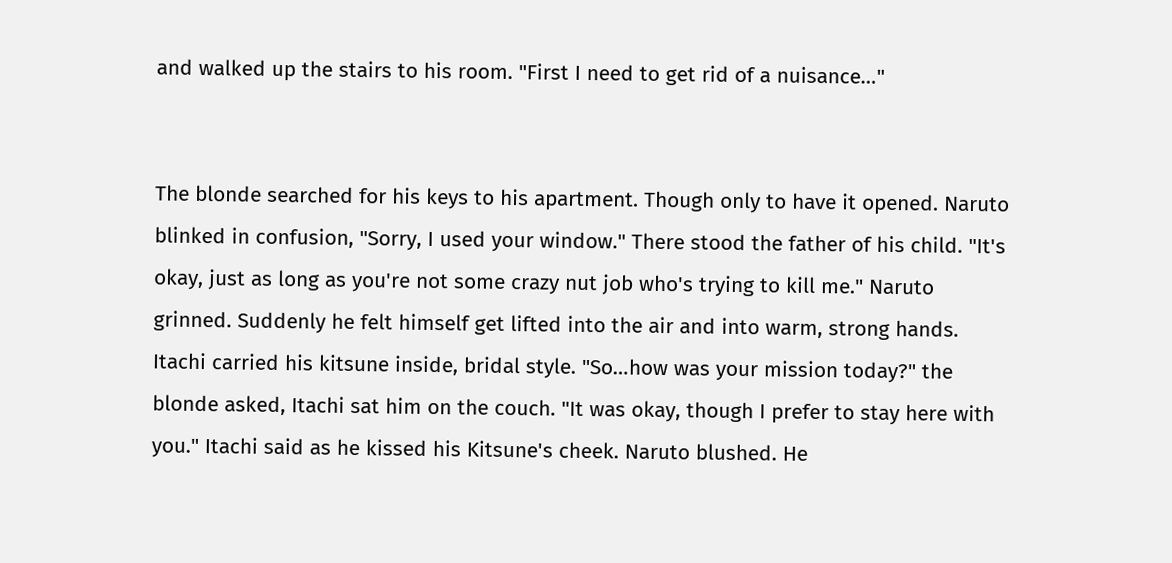and walked up the stairs to his room. "First I need to get rid of a nuisance…"


The blonde searched for his keys to his apartment. Though only to have it opened. Naruto blinked in confusion, "Sorry, I used your window." There stood the father of his child. "It's okay, just as long as you're not some crazy nut job who's trying to kill me." Naruto grinned. Suddenly he felt himself get lifted into the air and into warm, strong hands. Itachi carried his kitsune inside, bridal style. "So…how was your mission today?" the blonde asked, Itachi sat him on the couch. "It was okay, though I prefer to stay here with you." Itachi said as he kissed his Kitsune's cheek. Naruto blushed. He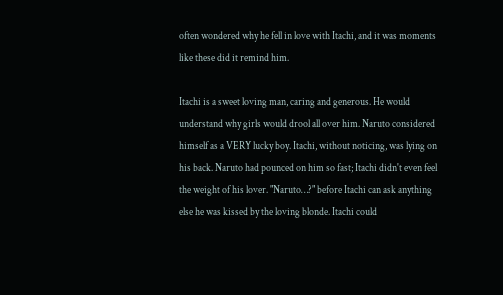often wondered why he fell in love with Itachi, and it was moments like these did it remind him.

Itachi is a sweet loving man, caring and generous. He would understand why girls would drool all over him. Naruto considered himself as a VERY lucky boy. Itachi, without noticing, was lying on his back. Naruto had pounced on him so fast; Itachi didn't even feel the weight of his lover. "Naruto…?" before Itachi can ask anything else he was kissed by the loving blonde. Itachi could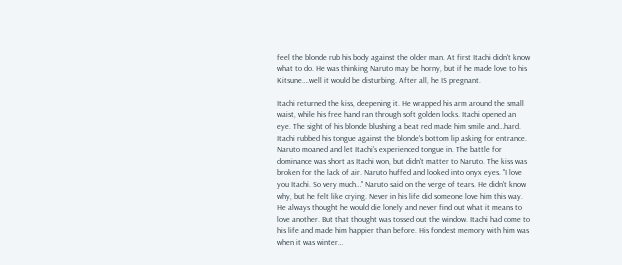feel the blonde rub his body against the older man. At first Itachi didn't know what to do. He was thinking Naruto may be horny, but if he made love to his Kitsune….well it would be disturbing. After all, he IS pregnant.

Itachi returned the kiss, deepening it. He wrapped his arm around the small waist, while his free hand ran through soft golden locks. Itachi opened an eye. The sight of his blonde blushing a beat red made him smile and…hard. Itachi rubbed his tongue against the blonde's bottom lip asking for entrance. Naruto moaned and let Itachi's experienced tongue in. The battle for dominance was short as Itachi won, but didn't matter to Naruto. The kiss was broken for the lack of air. Naruto huffed and looked into onyx eyes. "I love you Itachi. So very much…" Naruto said on the verge of tears. He didn't know why, but he felt like crying. Never in his life did someone love him this way. He always thought he would die lonely and never find out what it means to love another. But that thought was tossed out the window. Itachi had come to his life and made him happier than before. His fondest memory with him was when it was winter…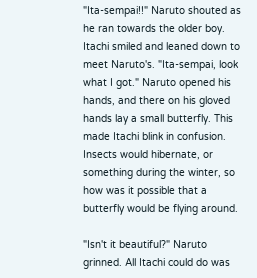"Ita-sempai!!" Naruto shouted as he ran towards the older boy. Itachi smiled and leaned down to meet Naruto's. "Ita-sempai, look what I got." Naruto opened his hands, and there on his gloved hands lay a small butterfly. This made Itachi blink in confusion. Insects would hibernate, or something during the winter, so how was it possible that a butterfly would be flying around.

"Isn't it beautiful?" Naruto grinned. All Itachi could do was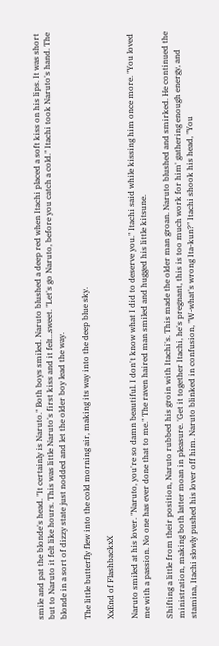smile and pat the blonde's head. "It certainly is Naruto." Both boys smiled. Naruto blushed a deep red when Itachi placed a soft kiss on his lips. It was short but to Naruto it felt like hours. This was little Naruto's first kiss and it felt…sweet. "Let's go Naruto, before you catch a cold." Itachi took Naruto's hand. The blonde in a sort of dizzy state just nodded and let the older boy lead the way.

The little butterfly flew into the cold morning air, making its way into the deep blue sky.

XxEnd of FlashbackxX

Naruto smiled at his lover. "Naruto, you're so damn beautiful. I don't know what I did to deserve you." Itachi said while kissing him once more. "You loved me with a passion. No one has ever done that to me." The raven haired man smiled and hugged his little kitsune.

Shifting a little from their position, Naruto rubbed his groin with Itachi's. This made the older man groan. Naruto blushed and smirked. He continued the ministration, making both latter moan in pleasure. 'Get it together Itachi, he's pregnant, this is too much work for him' gathering enough energy, and stamina, Itachi slowly pushed his lover off him. Naruto blinked in confusion, "W-what's wrong Ita-kun?" Itachi shook his head, "You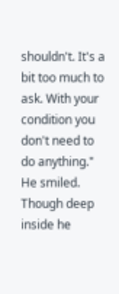shouldn't. It's a bit too much to ask. With your condition you don't need to do anything." He smiled. Though deep inside he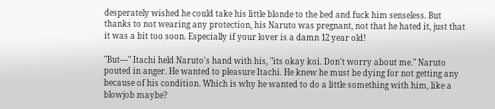desperately wished he could take his little blonde to the bed and fuck him senseless. But thanks to not wearing any protection, his Naruto was pregnant, not that he hated it, just that it was a bit too soon. Especially if your lover is a damn 12 year old!

"But—" Itachi held Naruto's hand with his, "its okay koi. Don't worry about me." Naruto pouted in anger. He wanted to pleasure Itachi. He knew he must be dying for not getting any because of his condition. Which is why he wanted to do a little something with him, like a blowjob maybe?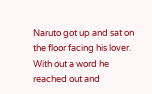Naruto got up and sat on the floor facing his lover. With out a word he reached out and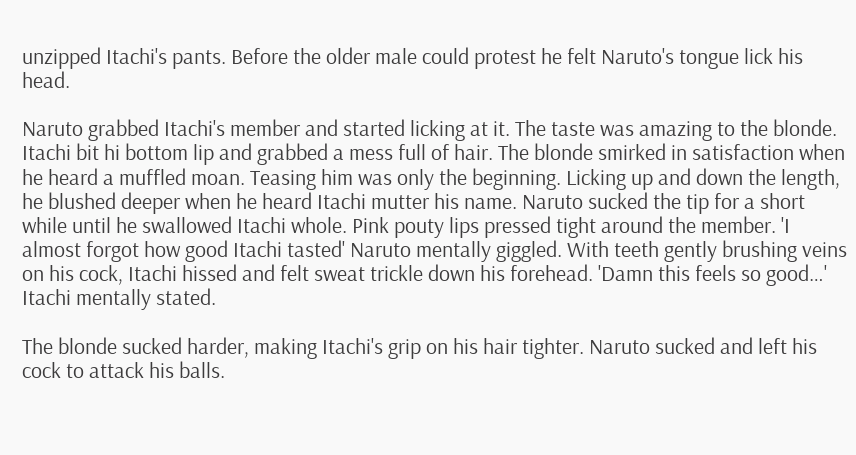unzipped Itachi's pants. Before the older male could protest he felt Naruto's tongue lick his head.

Naruto grabbed Itachi's member and started licking at it. The taste was amazing to the blonde. Itachi bit hi bottom lip and grabbed a mess full of hair. The blonde smirked in satisfaction when he heard a muffled moan. Teasing him was only the beginning. Licking up and down the length, he blushed deeper when he heard Itachi mutter his name. Naruto sucked the tip for a short while until he swallowed Itachi whole. Pink pouty lips pressed tight around the member. 'I almost forgot how good Itachi tasted' Naruto mentally giggled. With teeth gently brushing veins on his cock, Itachi hissed and felt sweat trickle down his forehead. 'Damn this feels so good…' Itachi mentally stated.

The blonde sucked harder, making Itachi's grip on his hair tighter. Naruto sucked and left his cock to attack his balls.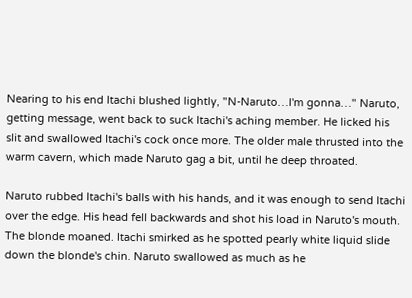Nearing to his end Itachi blushed lightly, "N-Naruto…I'm gonna…" Naruto, getting message, went back to suck Itachi's aching member. He licked his slit and swallowed Itachi's cock once more. The older male thrusted into the warm cavern, which made Naruto gag a bit, until he deep throated.

Naruto rubbed Itachi's balls with his hands, and it was enough to send Itachi over the edge. His head fell backwards and shot his load in Naruto's mouth. The blonde moaned. Itachi smirked as he spotted pearly white liquid slide down the blonde's chin. Naruto swallowed as much as he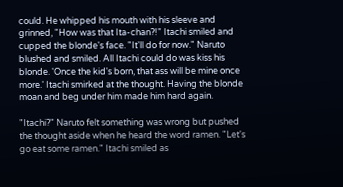could. He whipped his mouth with his sleeve and grinned, "How was that Ita-chan?!" Itachi smiled and cupped the blonde's face. "It'll do for now." Naruto blushed and smiled. All Itachi could do was kiss his blonde. 'Once the kid's born, that ass will be mine once more.' Itachi smirked at the thought. Having the blonde moan and beg under him made him hard again.

"Itachi?" Naruto felt something was wrong but pushed the thought aside when he heard the word ramen. "Let's go eat some ramen." Itachi smiled as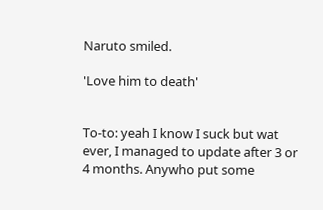Naruto smiled.

'Love him to death'


To-to: yeah I know I suck but wat ever, I managed to update after 3 or 4 months. Anywho put some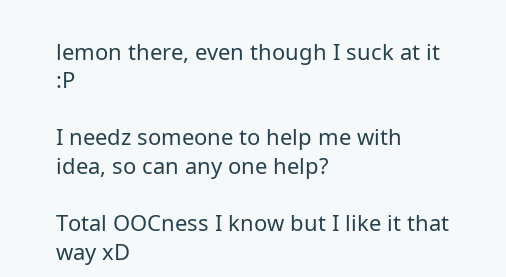lemon there, even though I suck at it :P

I needz someone to help me with idea, so can any one help?

Total OOCness I know but I like it that way xD